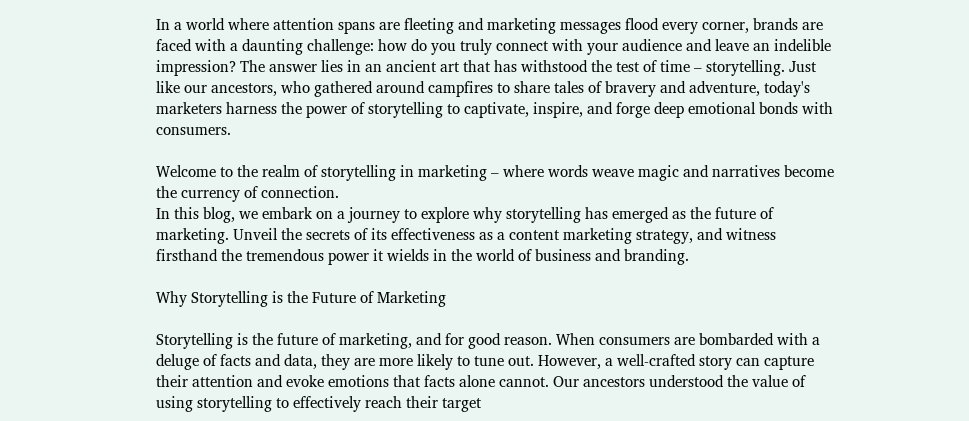In a world where attention spans are fleeting and marketing messages flood every corner, brands are faced with a daunting challenge: how do you truly connect with your audience and leave an indelible impression? The answer lies in an ancient art that has withstood the test of time – storytelling. Just like our ancestors, who gathered around campfires to share tales of bravery and adventure, today's marketers harness the power of storytelling to captivate, inspire, and forge deep emotional bonds with consumers.

Welcome to the realm of storytelling in marketing – where words weave magic and narratives become the currency of connection.
In this blog, we embark on a journey to explore why storytelling has emerged as the future of marketing. Unveil the secrets of its effectiveness as a content marketing strategy, and witness firsthand the tremendous power it wields in the world of business and branding.

Why Storytelling is the Future of Marketing

Storytelling is the future of marketing, and for good reason. When consumers are bombarded with a deluge of facts and data, they are more likely to tune out. However, a well-crafted story can capture their attention and evoke emotions that facts alone cannot. Our ancestors understood the value of using storytelling to effectively reach their target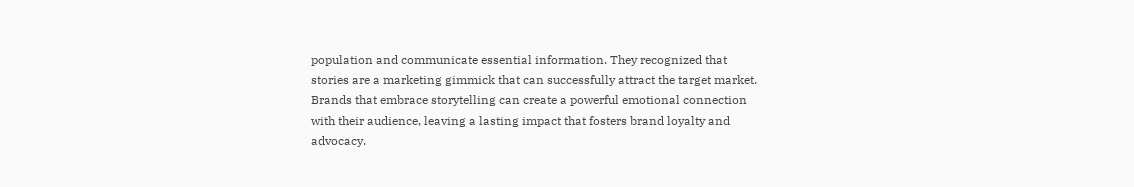population and communicate essential information. They recognized that stories are a marketing gimmick that can successfully attract the target market. Brands that embrace storytelling can create a powerful emotional connection with their audience, leaving a lasting impact that fosters brand loyalty and advocacy.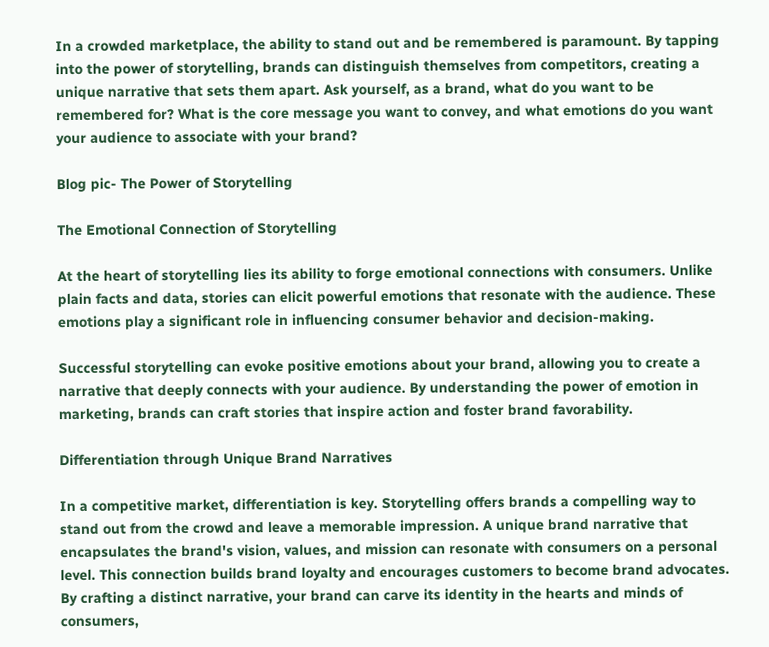In a crowded marketplace, the ability to stand out and be remembered is paramount. By tapping into the power of storytelling, brands can distinguish themselves from competitors, creating a unique narrative that sets them apart. Ask yourself, as a brand, what do you want to be remembered for? What is the core message you want to convey, and what emotions do you want your audience to associate with your brand?

Blog pic- The Power of Storytelling

The Emotional Connection of Storytelling

At the heart of storytelling lies its ability to forge emotional connections with consumers. Unlike plain facts and data, stories can elicit powerful emotions that resonate with the audience. These emotions play a significant role in influencing consumer behavior and decision-making.

Successful storytelling can evoke positive emotions about your brand, allowing you to create a narrative that deeply connects with your audience. By understanding the power of emotion in marketing, brands can craft stories that inspire action and foster brand favorability.

Differentiation through Unique Brand Narratives

In a competitive market, differentiation is key. Storytelling offers brands a compelling way to stand out from the crowd and leave a memorable impression. A unique brand narrative that encapsulates the brand's vision, values, and mission can resonate with consumers on a personal level. This connection builds brand loyalty and encourages customers to become brand advocates. By crafting a distinct narrative, your brand can carve its identity in the hearts and minds of consumers,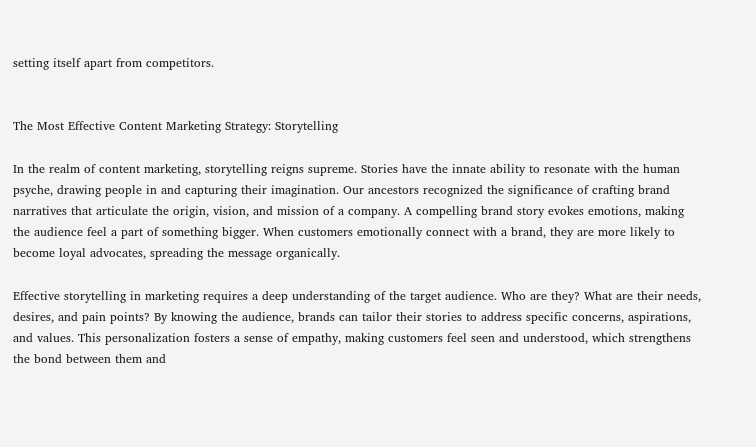setting itself apart from competitors.


The Most Effective Content Marketing Strategy: Storytelling

In the realm of content marketing, storytelling reigns supreme. Stories have the innate ability to resonate with the human psyche, drawing people in and capturing their imagination. Our ancestors recognized the significance of crafting brand narratives that articulate the origin, vision, and mission of a company. A compelling brand story evokes emotions, making the audience feel a part of something bigger. When customers emotionally connect with a brand, they are more likely to become loyal advocates, spreading the message organically.

Effective storytelling in marketing requires a deep understanding of the target audience. Who are they? What are their needs, desires, and pain points? By knowing the audience, brands can tailor their stories to address specific concerns, aspirations, and values. This personalization fosters a sense of empathy, making customers feel seen and understood, which strengthens the bond between them and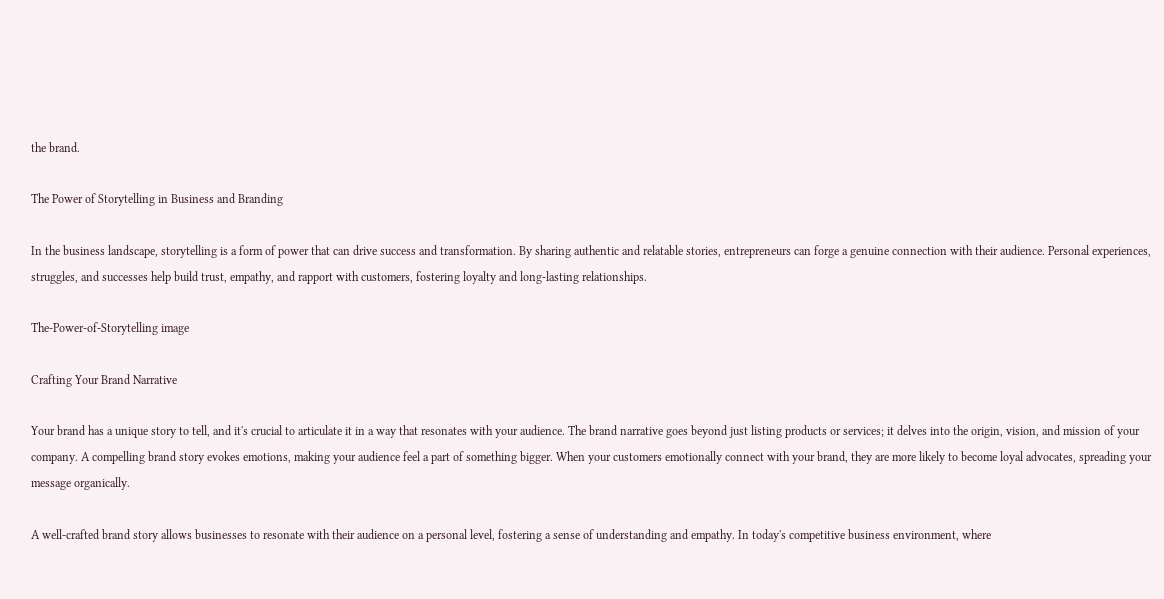the brand.

The Power of Storytelling in Business and Branding

In the business landscape, storytelling is a form of power that can drive success and transformation. By sharing authentic and relatable stories, entrepreneurs can forge a genuine connection with their audience. Personal experiences, struggles, and successes help build trust, empathy, and rapport with customers, fostering loyalty and long-lasting relationships.

The-Power-of-Storytelling image

Crafting Your Brand Narrative

Your brand has a unique story to tell, and it's crucial to articulate it in a way that resonates with your audience. The brand narrative goes beyond just listing products or services; it delves into the origin, vision, and mission of your company. A compelling brand story evokes emotions, making your audience feel a part of something bigger. When your customers emotionally connect with your brand, they are more likely to become loyal advocates, spreading your message organically.

A well-crafted brand story allows businesses to resonate with their audience on a personal level, fostering a sense of understanding and empathy. In today's competitive business environment, where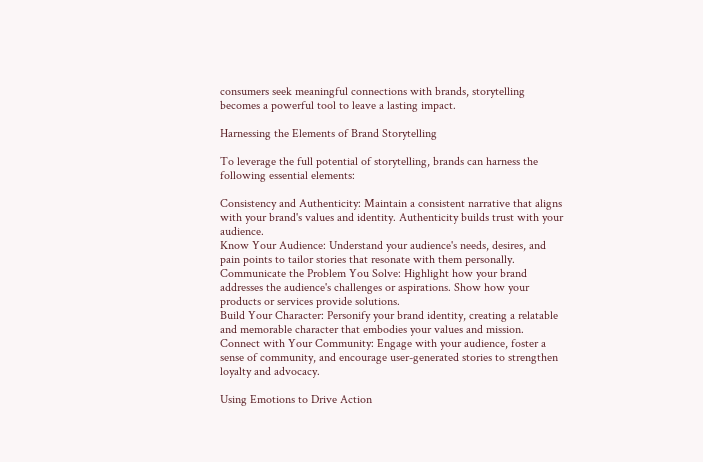consumers seek meaningful connections with brands, storytelling becomes a powerful tool to leave a lasting impact.

Harnessing the Elements of Brand Storytelling

To leverage the full potential of storytelling, brands can harness the following essential elements:

Consistency and Authenticity: Maintain a consistent narrative that aligns with your brand's values and identity. Authenticity builds trust with your audience.
Know Your Audience: Understand your audience's needs, desires, and pain points to tailor stories that resonate with them personally.
Communicate the Problem You Solve: Highlight how your brand addresses the audience's challenges or aspirations. Show how your products or services provide solutions.
Build Your Character: Personify your brand identity, creating a relatable and memorable character that embodies your values and mission.
Connect with Your Community: Engage with your audience, foster a sense of community, and encourage user-generated stories to strengthen loyalty and advocacy.

Using Emotions to Drive Action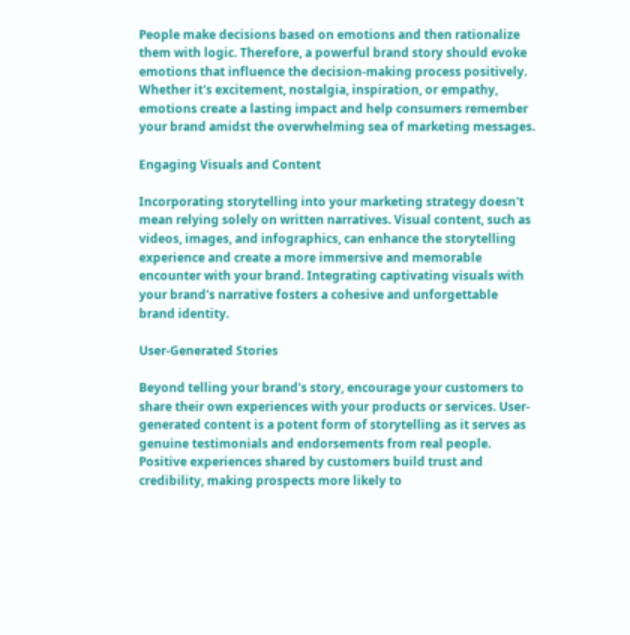People make decisions based on emotions and then rationalize them with logic. Therefore, a powerful brand story should evoke emotions that influence the decision-making process positively. Whether it's excitement, nostalgia, inspiration, or empathy, emotions create a lasting impact and help consumers remember your brand amidst the overwhelming sea of marketing messages.

Engaging Visuals and Content

Incorporating storytelling into your marketing strategy doesn't mean relying solely on written narratives. Visual content, such as videos, images, and infographics, can enhance the storytelling experience and create a more immersive and memorable encounter with your brand. Integrating captivating visuals with your brand's narrative fosters a cohesive and unforgettable brand identity.

User-Generated Stories

Beyond telling your brand's story, encourage your customers to share their own experiences with your products or services. User-generated content is a potent form of storytelling as it serves as genuine testimonials and endorsements from real people. Positive experiences shared by customers build trust and credibility, making prospects more likely to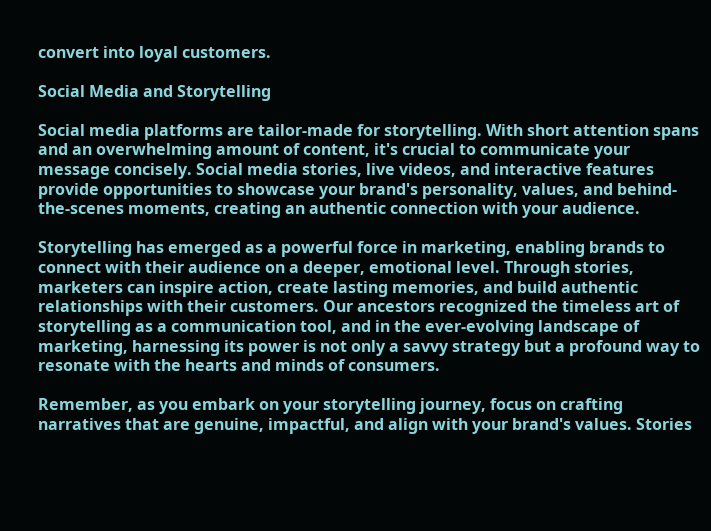convert into loyal customers.

Social Media and Storytelling

Social media platforms are tailor-made for storytelling. With short attention spans and an overwhelming amount of content, it's crucial to communicate your message concisely. Social media stories, live videos, and interactive features provide opportunities to showcase your brand's personality, values, and behind-the-scenes moments, creating an authentic connection with your audience.

Storytelling has emerged as a powerful force in marketing, enabling brands to connect with their audience on a deeper, emotional level. Through stories, marketers can inspire action, create lasting memories, and build authentic relationships with their customers. Our ancestors recognized the timeless art of storytelling as a communication tool, and in the ever-evolving landscape of marketing, harnessing its power is not only a savvy strategy but a profound way to resonate with the hearts and minds of consumers.

Remember, as you embark on your storytelling journey, focus on crafting narratives that are genuine, impactful, and align with your brand's values. Stories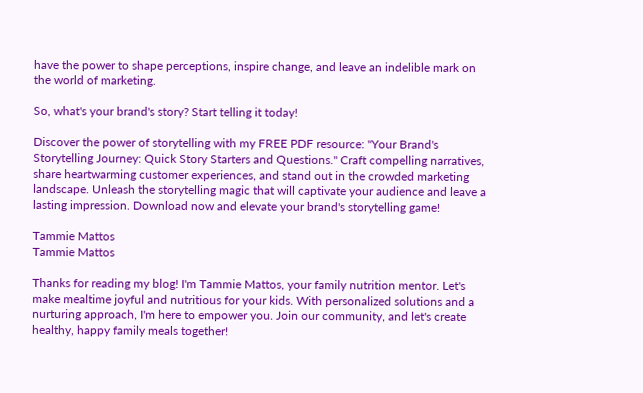have the power to shape perceptions, inspire change, and leave an indelible mark on the world of marketing.

So, what's your brand's story? Start telling it today!

Discover the power of storytelling with my FREE PDF resource: "Your Brand's Storytelling Journey: Quick Story Starters and Questions." Craft compelling narratives, share heartwarming customer experiences, and stand out in the crowded marketing landscape. Unleash the storytelling magic that will captivate your audience and leave a lasting impression. Download now and elevate your brand's storytelling game!

Tammie Mattos
Tammie Mattos

Thanks for reading my blog! I'm Tammie Mattos, your family nutrition mentor. Let's make mealtime joyful and nutritious for your kids. With personalized solutions and a nurturing approach, I'm here to empower you. Join our community, and let's create healthy, happy family meals together!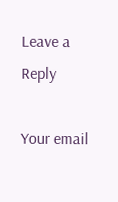Leave a Reply

Your email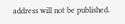address will not be published.